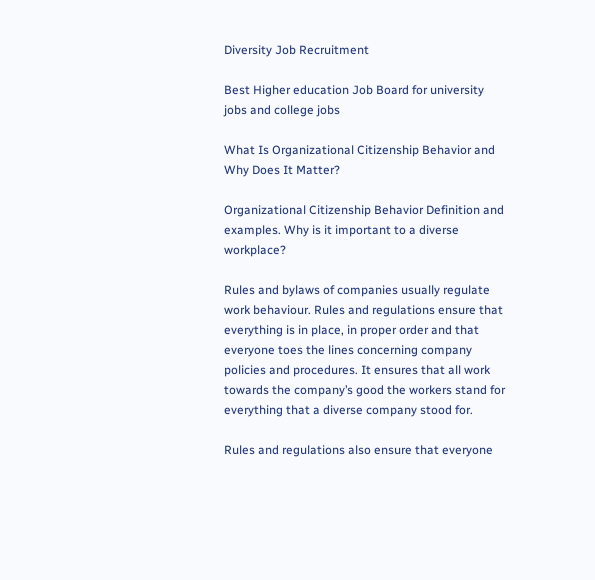Diversity Job Recruitment

Best Higher education Job Board for university jobs and college jobs

What Is Organizational Citizenship Behavior and Why Does It Matter?

Organizational Citizenship Behavior Definition and examples. Why is it important to a diverse workplace?

Rules and bylaws of companies usually regulate work behaviour. Rules and regulations ensure that everything is in place, in proper order and that everyone toes the lines concerning company policies and procedures. It ensures that all work towards the company’s good the workers stand for everything that a diverse company stood for.

Rules and regulations also ensure that everyone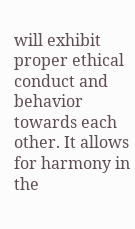will exhibit proper ethical conduct and behavior towards each other. It allows for harmony in the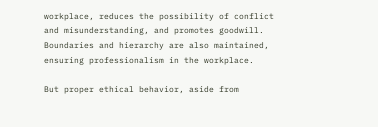workplace, reduces the possibility of conflict and misunderstanding, and promotes goodwill. Boundaries and hierarchy are also maintained, ensuring professionalism in the workplace.

But proper ethical behavior, aside from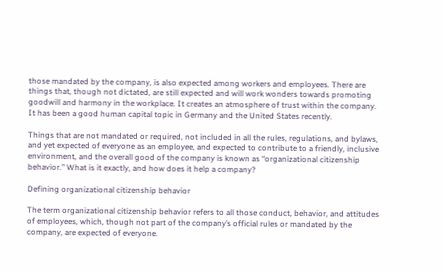those mandated by the company, is also expected among workers and employees. There are things that, though not dictated, are still expected and will work wonders towards promoting goodwill and harmony in the workplace. It creates an atmosphere of trust within the company. It has been a good human capital topic in Germany and the United States recently.

Things that are not mandated or required, not included in all the rules, regulations, and bylaws, and yet expected of everyone as an employee, and expected to contribute to a friendly, inclusive environment, and the overall good of the company is known as “organizational citizenship behavior.” What is it exactly, and how does it help a company?

Defining organizational citizenship behavior

The term organizational citizenship behavior refers to all those conduct, behavior, and attitudes of employees, which, though not part of the company’s official rules or mandated by the company, are expected of everyone.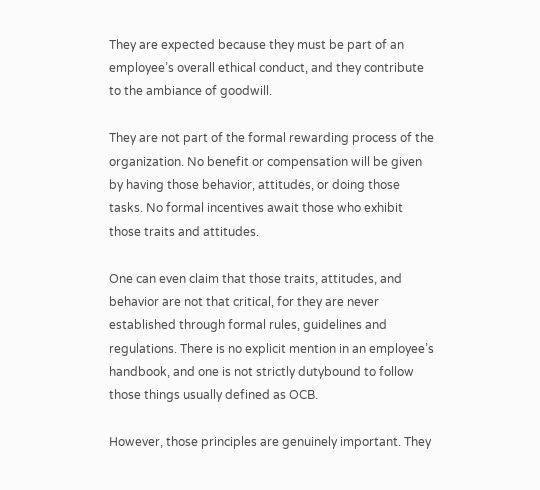They are expected because they must be part of an employee’s overall ethical conduct, and they contribute to the ambiance of goodwill.

They are not part of the formal rewarding process of the organization. No benefit or compensation will be given by having those behavior, attitudes, or doing those tasks. No formal incentives await those who exhibit those traits and attitudes.

One can even claim that those traits, attitudes, and behavior are not that critical, for they are never established through formal rules, guidelines and regulations. There is no explicit mention in an employee’s handbook, and one is not strictly dutybound to follow those things usually defined as OCB.

However, those principles are genuinely important. They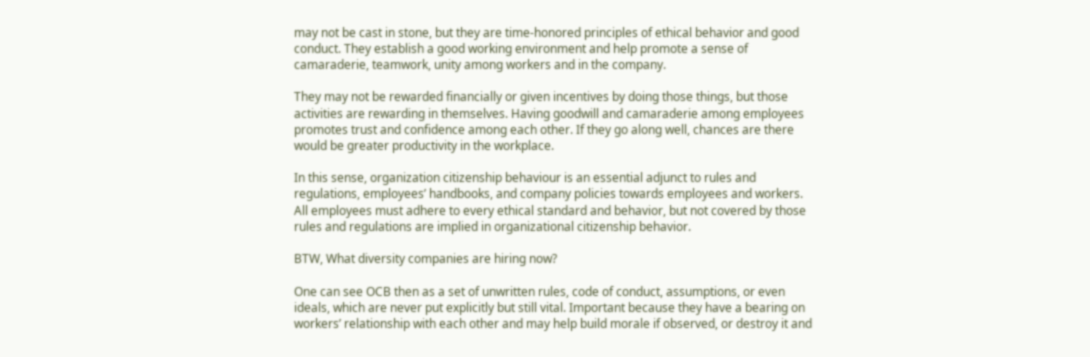may not be cast in stone, but they are time-honored principles of ethical behavior and good conduct. They establish a good working environment and help promote a sense of camaraderie, teamwork, unity among workers and in the company.

They may not be rewarded financially or given incentives by doing those things, but those activities are rewarding in themselves. Having goodwill and camaraderie among employees promotes trust and confidence among each other. If they go along well, chances are there would be greater productivity in the workplace.

In this sense, organization citizenship behaviour is an essential adjunct to rules and regulations, employees’ handbooks, and company policies towards employees and workers. All employees must adhere to every ethical standard and behavior, but not covered by those rules and regulations are implied in organizational citizenship behavior.

BTW, What diversity companies are hiring now?

One can see OCB then as a set of unwritten rules, code of conduct, assumptions, or even ideals, which are never put explicitly but still vital. Important because they have a bearing on workers’ relationship with each other and may help build morale if observed, or destroy it and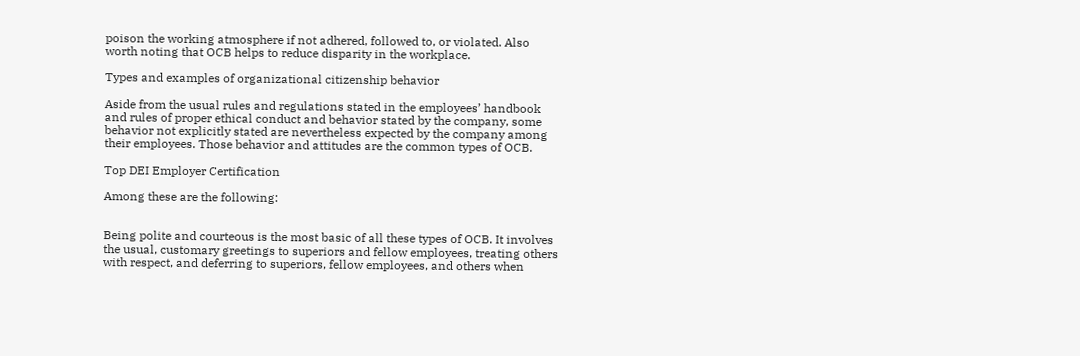poison the working atmosphere if not adhered, followed to, or violated. Also worth noting that OCB helps to reduce disparity in the workplace.

Types and examples of organizational citizenship behavior

Aside from the usual rules and regulations stated in the employees’ handbook and rules of proper ethical conduct and behavior stated by the company, some behavior not explicitly stated are nevertheless expected by the company among their employees. Those behavior and attitudes are the common types of OCB.

Top DEI Employer Certification

Among these are the following:


Being polite and courteous is the most basic of all these types of OCB. It involves the usual, customary greetings to superiors and fellow employees, treating others with respect, and deferring to superiors, fellow employees, and others when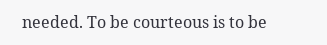needed. To be courteous is to be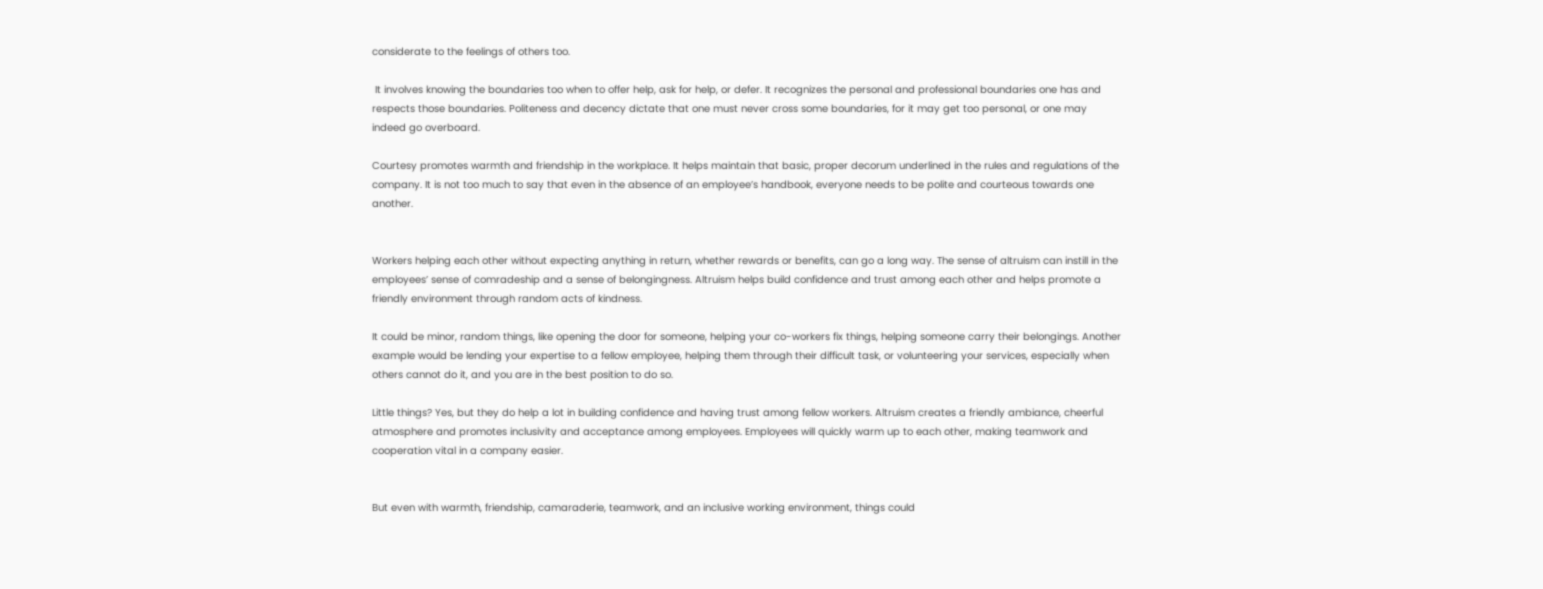considerate to the feelings of others too.

 It involves knowing the boundaries too when to offer help, ask for help, or defer. It recognizes the personal and professional boundaries one has and respects those boundaries. Politeness and decency dictate that one must never cross some boundaries, for it may get too personal, or one may indeed go overboard.

Courtesy promotes warmth and friendship in the workplace. It helps maintain that basic, proper decorum underlined in the rules and regulations of the company. It is not too much to say that even in the absence of an employee’s handbook, everyone needs to be polite and courteous towards one another.


Workers helping each other without expecting anything in return, whether rewards or benefits, can go a long way. The sense of altruism can instill in the employees’ sense of comradeship and a sense of belongingness. Altruism helps build confidence and trust among each other and helps promote a friendly environment through random acts of kindness.

It could be minor, random things, like opening the door for someone, helping your co-workers fix things, helping someone carry their belongings. Another example would be lending your expertise to a fellow employee, helping them through their difficult task, or volunteering your services, especially when others cannot do it, and you are in the best position to do so.

Little things? Yes, but they do help a lot in building confidence and having trust among fellow workers. Altruism creates a friendly ambiance, cheerful atmosphere and promotes inclusivity and acceptance among employees. Employees will quickly warm up to each other, making teamwork and cooperation vital in a company easier.


But even with warmth, friendship, camaraderie, teamwork, and an inclusive working environment, things could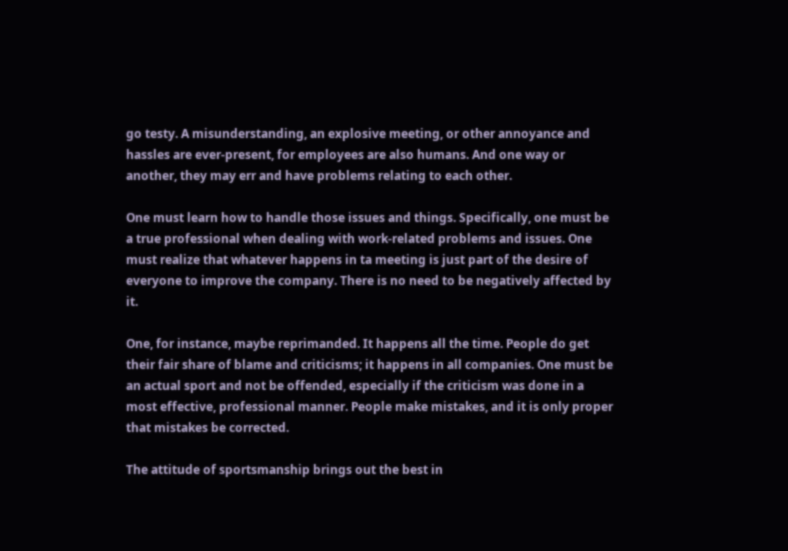go testy. A misunderstanding, an explosive meeting, or other annoyance and hassles are ever-present, for employees are also humans. And one way or another, they may err and have problems relating to each other.

One must learn how to handle those issues and things. Specifically, one must be a true professional when dealing with work-related problems and issues. One must realize that whatever happens in ta meeting is just part of the desire of everyone to improve the company. There is no need to be negatively affected by it.

One, for instance, maybe reprimanded. It happens all the time. People do get their fair share of blame and criticisms; it happens in all companies. One must be an actual sport and not be offended, especially if the criticism was done in a most effective, professional manner. People make mistakes, and it is only proper that mistakes be corrected.

The attitude of sportsmanship brings out the best in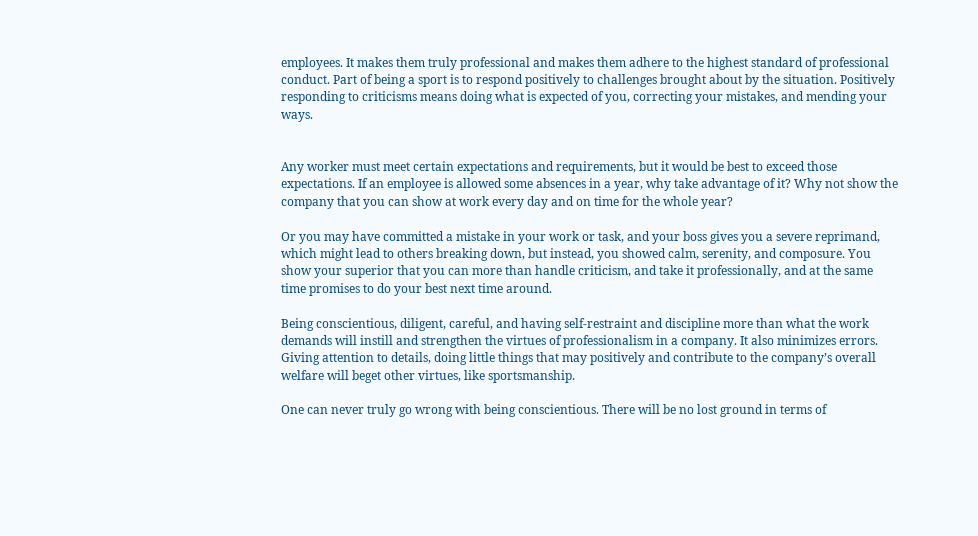employees. It makes them truly professional and makes them adhere to the highest standard of professional conduct. Part of being a sport is to respond positively to challenges brought about by the situation. Positively responding to criticisms means doing what is expected of you, correcting your mistakes, and mending your ways.


Any worker must meet certain expectations and requirements, but it would be best to exceed those expectations. If an employee is allowed some absences in a year, why take advantage of it? Why not show the company that you can show at work every day and on time for the whole year?

Or you may have committed a mistake in your work or task, and your boss gives you a severe reprimand, which might lead to others breaking down, but instead, you showed calm, serenity, and composure. You show your superior that you can more than handle criticism, and take it professionally, and at the same time promises to do your best next time around.

Being conscientious, diligent, careful, and having self-restraint and discipline more than what the work demands will instill and strengthen the virtues of professionalism in a company. It also minimizes errors. Giving attention to details, doing little things that may positively and contribute to the company’s overall welfare will beget other virtues, like sportsmanship.

One can never truly go wrong with being conscientious. There will be no lost ground in terms of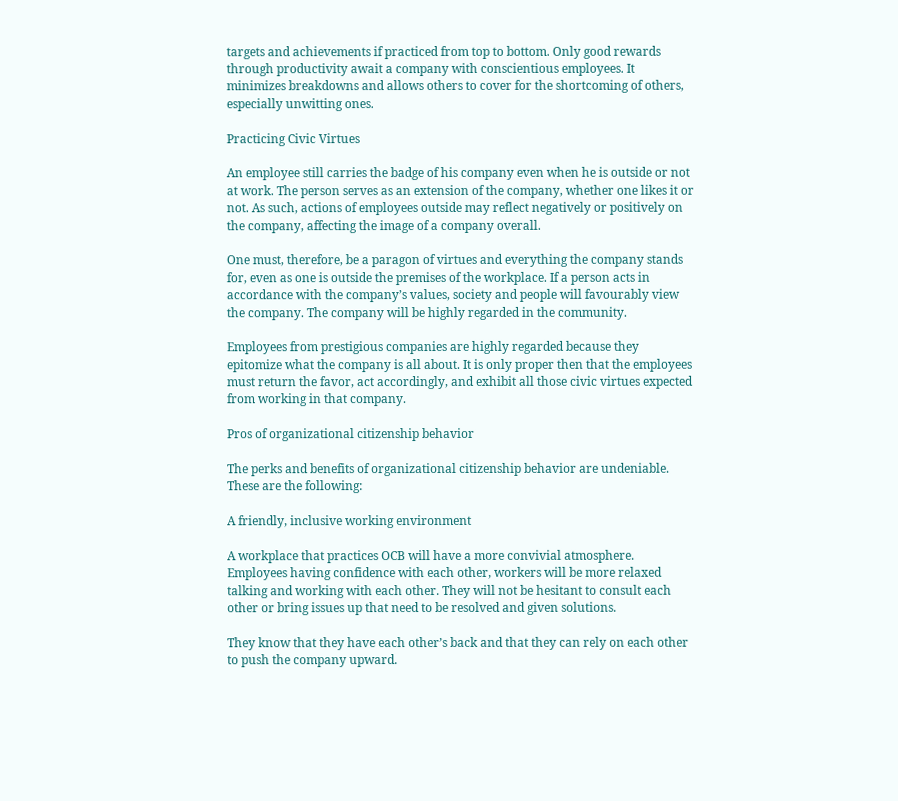targets and achievements if practiced from top to bottom. Only good rewards through productivity await a company with conscientious employees. It minimizes breakdowns and allows others to cover for the shortcoming of others, especially unwitting ones.

Practicing Civic Virtues

An employee still carries the badge of his company even when he is outside or not at work. The person serves as an extension of the company, whether one likes it or not. As such, actions of employees outside may reflect negatively or positively on the company, affecting the image of a company overall.

One must, therefore, be a paragon of virtues and everything the company stands for, even as one is outside the premises of the workplace. If a person acts in accordance with the company’s values, society and people will favourably view the company. The company will be highly regarded in the community.

Employees from prestigious companies are highly regarded because they epitomize what the company is all about. It is only proper then that the employees must return the favor, act accordingly, and exhibit all those civic virtues expected from working in that company.

Pros of organizational citizenship behavior

The perks and benefits of organizational citizenship behavior are undeniable. These are the following:

A friendly, inclusive working environment

A workplace that practices OCB will have a more convivial atmosphere. Employees having confidence with each other, workers will be more relaxed talking and working with each other. They will not be hesitant to consult each other or bring issues up that need to be resolved and given solutions.

They know that they have each other’s back and that they can rely on each other to push the company upward.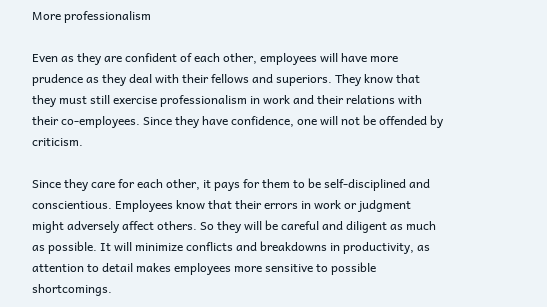More professionalism

Even as they are confident of each other, employees will have more prudence as they deal with their fellows and superiors. They know that they must still exercise professionalism in work and their relations with their co-employees. Since they have confidence, one will not be offended by criticism.

Since they care for each other, it pays for them to be self-disciplined and conscientious. Employees know that their errors in work or judgment might adversely affect others. So they will be careful and diligent as much as possible. It will minimize conflicts and breakdowns in productivity, as attention to detail makes employees more sensitive to possible shortcomings.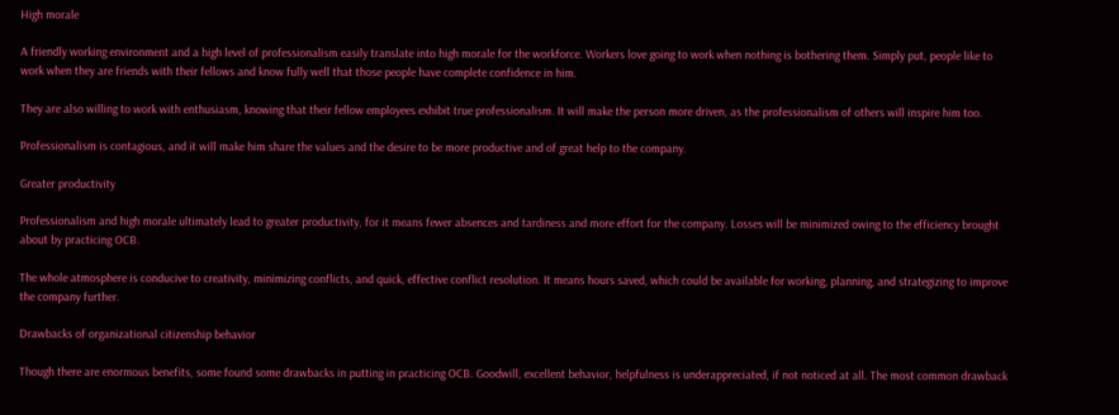High morale

A friendly working environment and a high level of professionalism easily translate into high morale for the workforce. Workers love going to work when nothing is bothering them. Simply put, people like to work when they are friends with their fellows and know fully well that those people have complete confidence in him.

They are also willing to work with enthusiasm, knowing that their fellow employees exhibit true professionalism. It will make the person more driven, as the professionalism of others will inspire him too.

Professionalism is contagious, and it will make him share the values and the desire to be more productive and of great help to the company.

Greater productivity

Professionalism and high morale ultimately lead to greater productivity, for it means fewer absences and tardiness and more effort for the company. Losses will be minimized owing to the efficiency brought about by practicing OCB.

The whole atmosphere is conducive to creativity, minimizing conflicts, and quick, effective conflict resolution. It means hours saved, which could be available for working, planning, and strategizing to improve the company further.

Drawbacks of organizational citizenship behavior

Though there are enormous benefits, some found some drawbacks in putting in practicing OCB. Goodwill, excellent behavior, helpfulness is underappreciated, if not noticed at all. The most common drawback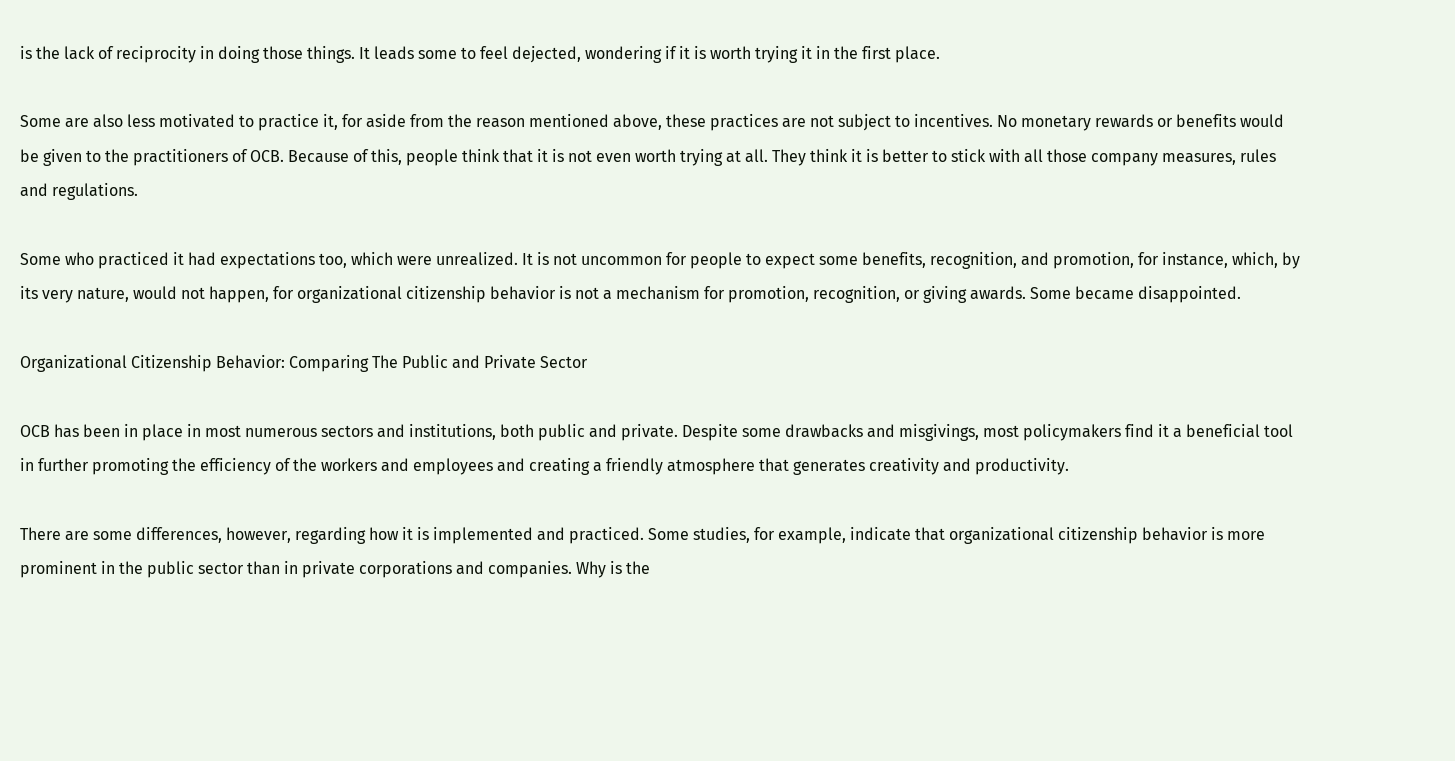is the lack of reciprocity in doing those things. It leads some to feel dejected, wondering if it is worth trying it in the first place.

Some are also less motivated to practice it, for aside from the reason mentioned above, these practices are not subject to incentives. No monetary rewards or benefits would be given to the practitioners of OCB. Because of this, people think that it is not even worth trying at all. They think it is better to stick with all those company measures, rules and regulations.

Some who practiced it had expectations too, which were unrealized. It is not uncommon for people to expect some benefits, recognition, and promotion, for instance, which, by its very nature, would not happen, for organizational citizenship behavior is not a mechanism for promotion, recognition, or giving awards. Some became disappointed.

Organizational Citizenship Behavior: Comparing The Public and Private Sector

OCB has been in place in most numerous sectors and institutions, both public and private. Despite some drawbacks and misgivings, most policymakers find it a beneficial tool in further promoting the efficiency of the workers and employees and creating a friendly atmosphere that generates creativity and productivity.

There are some differences, however, regarding how it is implemented and practiced. Some studies, for example, indicate that organizational citizenship behavior is more prominent in the public sector than in private corporations and companies. Why is the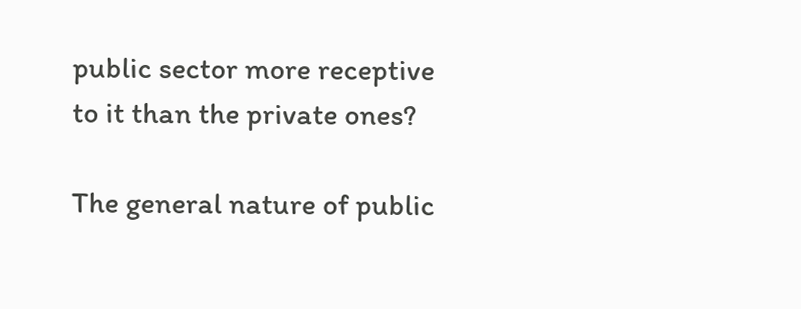public sector more receptive to it than the private ones?

The general nature of public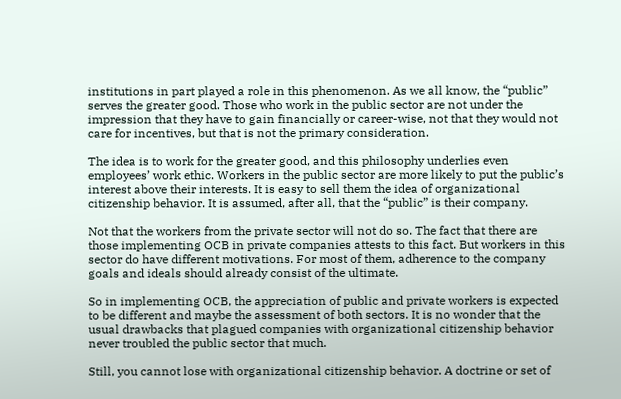institutions in part played a role in this phenomenon. As we all know, the “public” serves the greater good. Those who work in the public sector are not under the impression that they have to gain financially or career-wise, not that they would not care for incentives, but that is not the primary consideration.

The idea is to work for the greater good, and this philosophy underlies even employees’ work ethic. Workers in the public sector are more likely to put the public’s interest above their interests. It is easy to sell them the idea of organizational citizenship behavior. It is assumed, after all, that the “public” is their company.

Not that the workers from the private sector will not do so. The fact that there are those implementing OCB in private companies attests to this fact. But workers in this sector do have different motivations. For most of them, adherence to the company goals and ideals should already consist of the ultimate.

So in implementing OCB, the appreciation of public and private workers is expected to be different and maybe the assessment of both sectors. It is no wonder that the usual drawbacks that plagued companies with organizational citizenship behavior never troubled the public sector that much.

Still, you cannot lose with organizational citizenship behavior. A doctrine or set of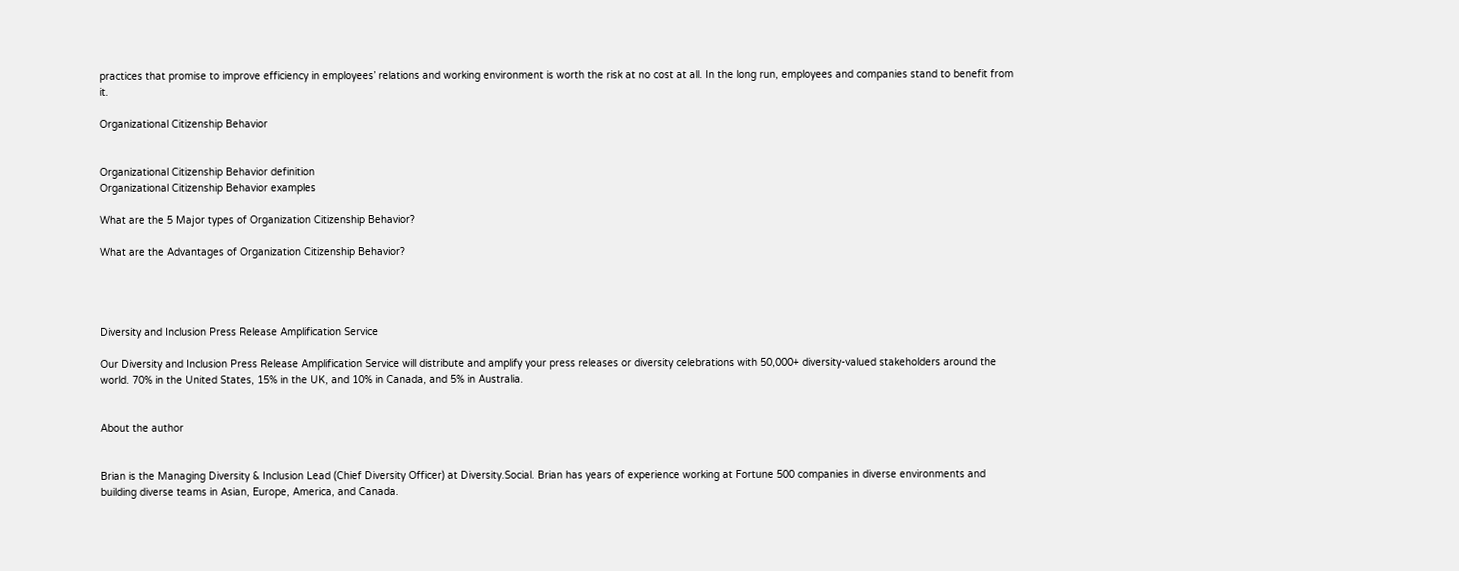practices that promise to improve efficiency in employees’ relations and working environment is worth the risk at no cost at all. In the long run, employees and companies stand to benefit from it.

Organizational Citizenship Behavior


Organizational Citizenship Behavior definition
Organizational Citizenship Behavior examples

What are the 5 Major types of Organization Citizenship Behavior?

What are the Advantages of Organization Citizenship Behavior?




Diversity and Inclusion Press Release Amplification Service

Our Diversity and Inclusion Press Release Amplification Service will distribute and amplify your press releases or diversity celebrations with 50,000+ diversity-valued stakeholders around the world. 70% in the United States, 15% in the UK, and 10% in Canada, and 5% in Australia.


About the author


Brian is the Managing Diversity & Inclusion Lead (Chief Diversity Officer) at Diversity.Social. Brian has years of experience working at Fortune 500 companies in diverse environments and building diverse teams in Asian, Europe, America, and Canada.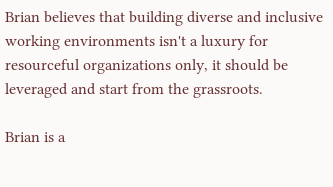Brian believes that building diverse and inclusive working environments isn't a luxury for resourceful organizations only, it should be leveraged and start from the grassroots.

Brian is a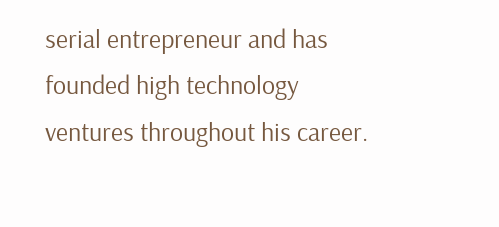serial entrepreneur and has founded high technology ventures throughout his career.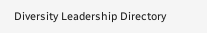Diversity Leadership Directory